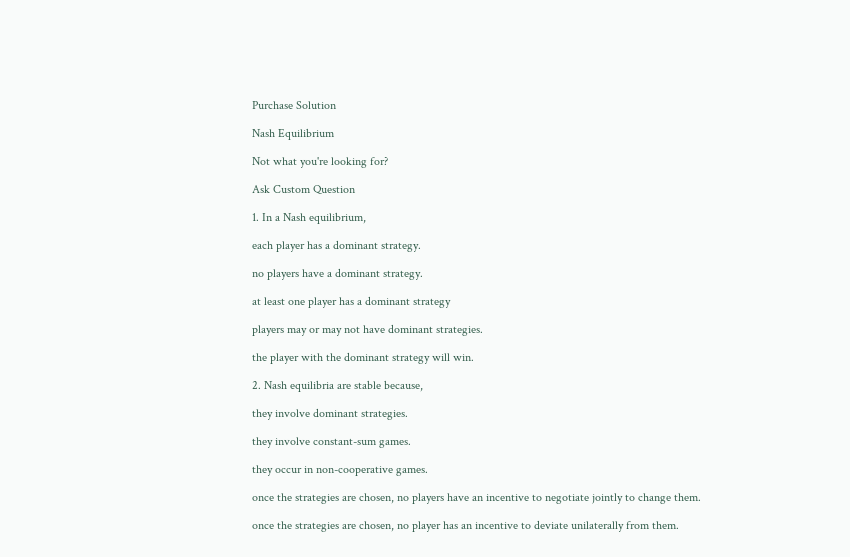Purchase Solution

Nash Equilibrium

Not what you're looking for?

Ask Custom Question

1. In a Nash equilibrium,

each player has a dominant strategy.

no players have a dominant strategy.

at least one player has a dominant strategy

players may or may not have dominant strategies.

the player with the dominant strategy will win.

2. Nash equilibria are stable because,

they involve dominant strategies.

they involve constant-sum games.

they occur in non-cooperative games.

once the strategies are chosen, no players have an incentive to negotiate jointly to change them.

once the strategies are chosen, no player has an incentive to deviate unilaterally from them.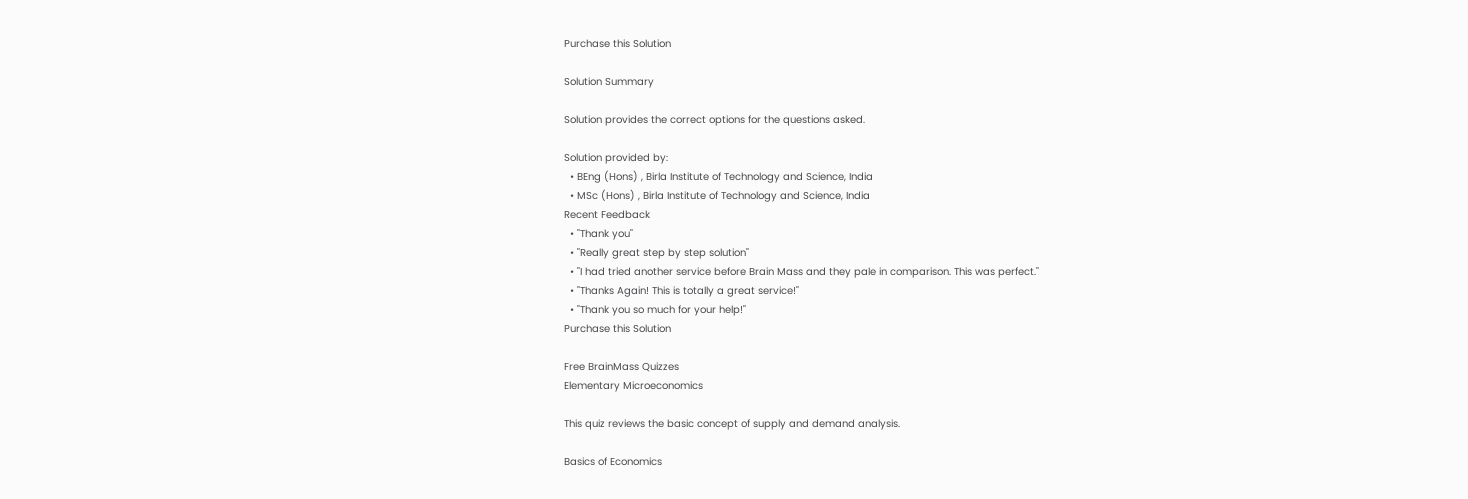Purchase this Solution

Solution Summary

Solution provides the correct options for the questions asked.

Solution provided by:
  • BEng (Hons) , Birla Institute of Technology and Science, India
  • MSc (Hons) , Birla Institute of Technology and Science, India
Recent Feedback
  • "Thank you"
  • "Really great step by step solution"
  • "I had tried another service before Brain Mass and they pale in comparison. This was perfect."
  • "Thanks Again! This is totally a great service!"
  • "Thank you so much for your help!"
Purchase this Solution

Free BrainMass Quizzes
Elementary Microeconomics

This quiz reviews the basic concept of supply and demand analysis.

Basics of Economics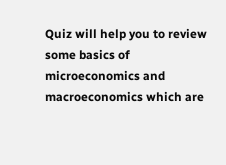Quiz will help you to review some basics of microeconomics and macroeconomics which are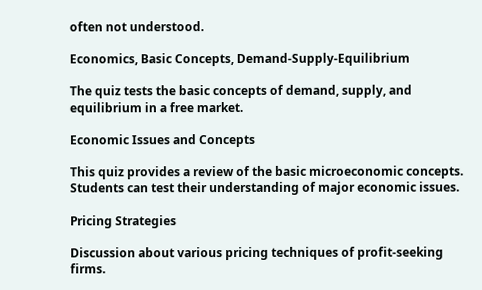often not understood.

Economics, Basic Concepts, Demand-Supply-Equilibrium

The quiz tests the basic concepts of demand, supply, and equilibrium in a free market.

Economic Issues and Concepts

This quiz provides a review of the basic microeconomic concepts. Students can test their understanding of major economic issues.

Pricing Strategies

Discussion about various pricing techniques of profit-seeking firms.